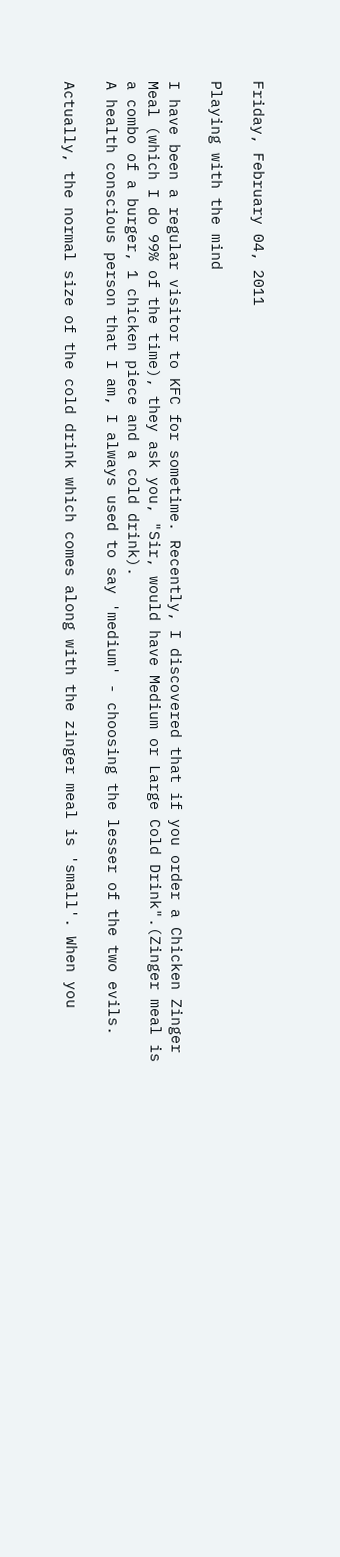Friday, February 04, 2011

Playing with the mind

I have been a regular visitor to KFC for sometime. Recently, I discovered that if you order a Chicken Zinger Meal (which I do 99% of the time), they ask you, "Sir, would have Medium or Large Cold Drink".(Zinger meal is a combo of a burger, 1 chicken piece and a cold drink).
A health conscious person that I am, I always used to say 'medium' - choosing the lesser of the two evils.

Actually, the normal size of the cold drink which comes along with the zinger meal is 'small'. When you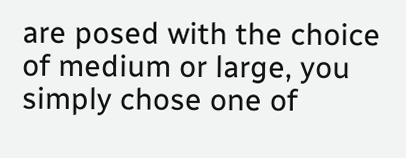are posed with the choice of medium or large, you simply chose one of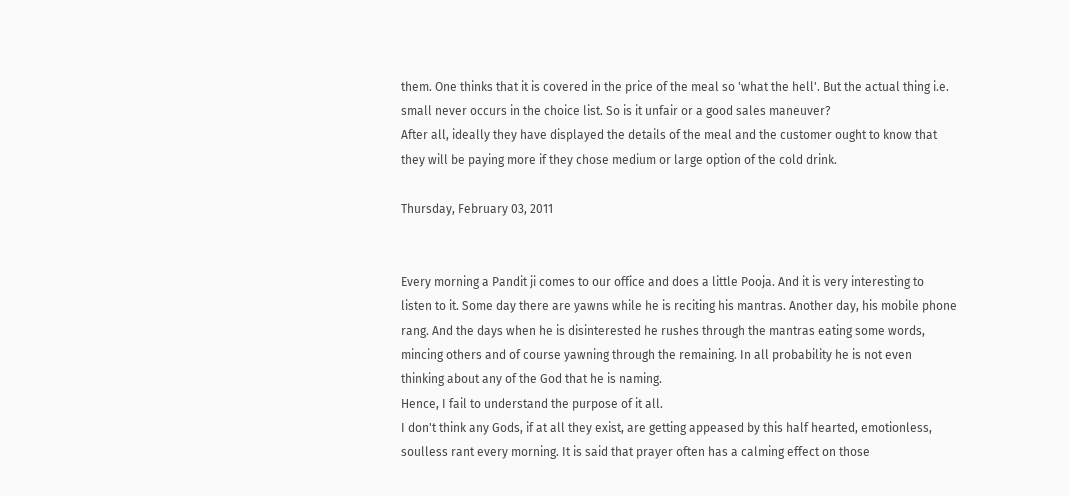them. One thinks that it is covered in the price of the meal so 'what the hell'. But the actual thing i.e. small never occurs in the choice list. So is it unfair or a good sales maneuver?
After all, ideally they have displayed the details of the meal and the customer ought to know that they will be paying more if they chose medium or large option of the cold drink.

Thursday, February 03, 2011


Every morning a Pandit ji comes to our office and does a little Pooja. And it is very interesting to listen to it. Some day there are yawns while he is reciting his mantras. Another day, his mobile phone rang. And the days when he is disinterested he rushes through the mantras eating some words, mincing others and of course yawning through the remaining. In all probability he is not even thinking about any of the God that he is naming.
Hence, I fail to understand the purpose of it all.
I don't think any Gods, if at all they exist, are getting appeased by this half hearted, emotionless, soulless rant every morning. It is said that prayer often has a calming effect on those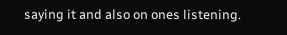saying it and also on ones listening.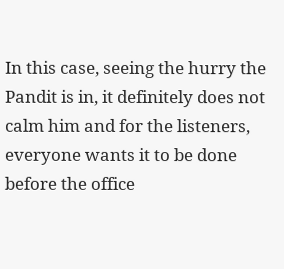In this case, seeing the hurry the Pandit is in, it definitely does not calm him and for the listeners, everyone wants it to be done before the office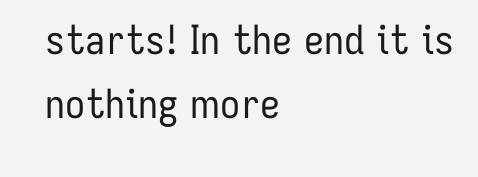starts! In the end it is nothing more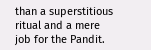than a superstitious ritual and a mere job for the Pandit.